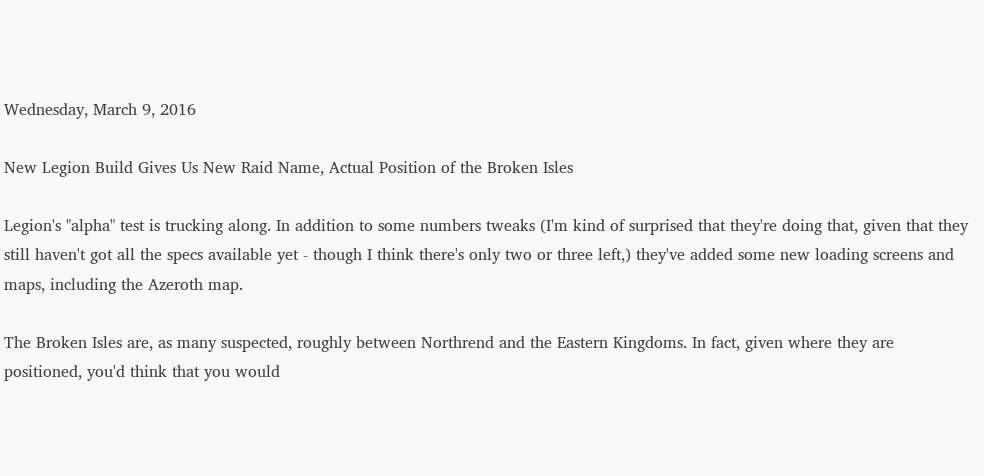Wednesday, March 9, 2016

New Legion Build Gives Us New Raid Name, Actual Position of the Broken Isles

Legion's "alpha" test is trucking along. In addition to some numbers tweaks (I'm kind of surprised that they're doing that, given that they still haven't got all the specs available yet - though I think there's only two or three left,) they've added some new loading screens and maps, including the Azeroth map.

The Broken Isles are, as many suspected, roughly between Northrend and the Eastern Kingdoms. In fact, given where they are positioned, you'd think that you would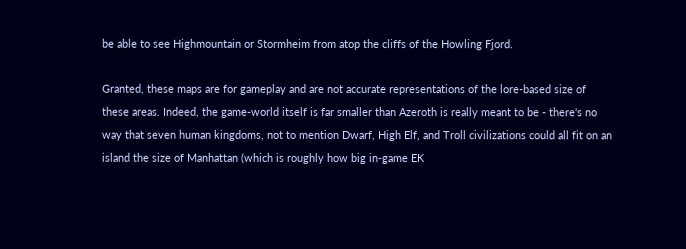be able to see Highmountain or Stormheim from atop the cliffs of the Howling Fjord.

Granted, these maps are for gameplay and are not accurate representations of the lore-based size of these areas. Indeed, the game-world itself is far smaller than Azeroth is really meant to be - there's no way that seven human kingdoms, not to mention Dwarf, High Elf, and Troll civilizations could all fit on an island the size of Manhattan (which is roughly how big in-game EK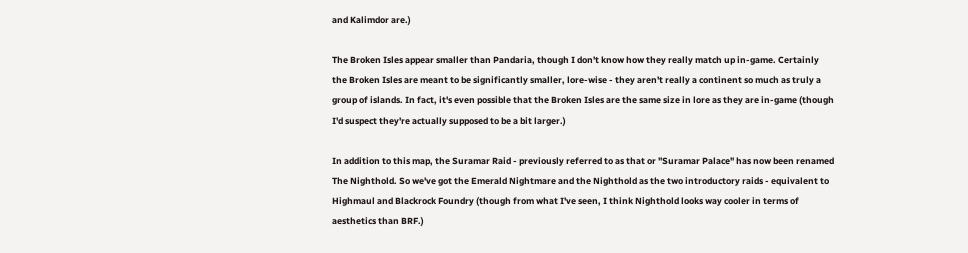and Kalimdor are.)

The Broken Isles appear smaller than Pandaria, though I don't know how they really match up in-game. Certainly the Broken Isles are meant to be significantly smaller, lore-wise - they aren't really a continent so much as truly a group of islands. In fact, it's even possible that the Broken Isles are the same size in lore as they are in-game (though I'd suspect they're actually supposed to be a bit larger.)

In addition to this map, the Suramar Raid - previously referred to as that or "Suramar Palace" has now been renamed The Nighthold. So we've got the Emerald Nightmare and the Nighthold as the two introductory raids - equivalent to Highmaul and Blackrock Foundry (though from what I've seen, I think Nighthold looks way cooler in terms of aesthetics than BRF.)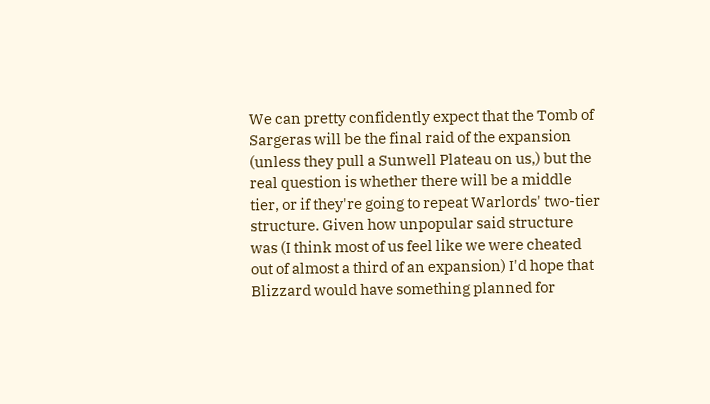We can pretty confidently expect that the Tomb of Sargeras will be the final raid of the expansion (unless they pull a Sunwell Plateau on us,) but the real question is whether there will be a middle tier, or if they're going to repeat Warlords' two-tier structure. Given how unpopular said structure was (I think most of us feel like we were cheated out of almost a third of an expansion) I'd hope that Blizzard would have something planned for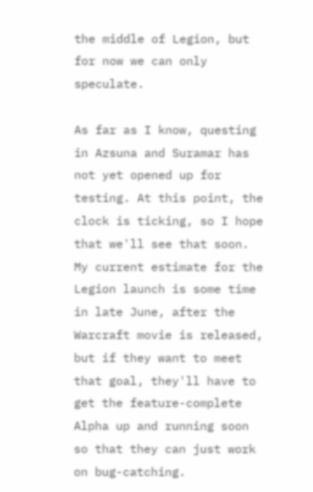the middle of Legion, but for now we can only speculate.

As far as I know, questing in Azsuna and Suramar has not yet opened up for testing. At this point, the clock is ticking, so I hope that we'll see that soon. My current estimate for the Legion launch is some time in late June, after the Warcraft movie is released, but if they want to meet that goal, they'll have to get the feature-complete Alpha up and running soon so that they can just work on bug-catching.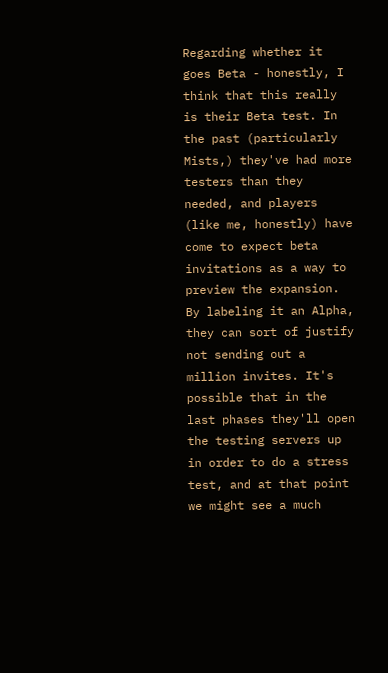Regarding whether it goes Beta - honestly, I think that this really is their Beta test. In the past (particularly Mists,) they've had more testers than they needed, and players (like me, honestly) have come to expect beta invitations as a way to preview the expansion. By labeling it an Alpha, they can sort of justify not sending out a million invites. It's possible that in the last phases they'll open the testing servers up in order to do a stress test, and at that point we might see a much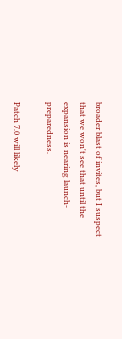broader blast of invites, but I suspect that we won't see that until the expansion is nearing launch-preparedness.

Patch 7.0 will likely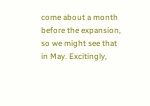come about a month before the expansion, so we might see that in May. Excitingly,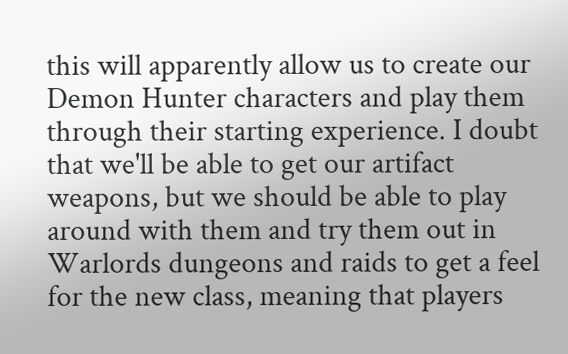this will apparently allow us to create our Demon Hunter characters and play them through their starting experience. I doubt that we'll be able to get our artifact weapons, but we should be able to play around with them and try them out in Warlords dungeons and raids to get a feel for the new class, meaning that players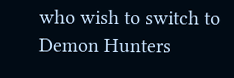who wish to switch to Demon Hunters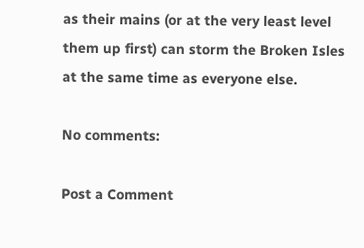as their mains (or at the very least level them up first) can storm the Broken Isles at the same time as everyone else.

No comments:

Post a Comment